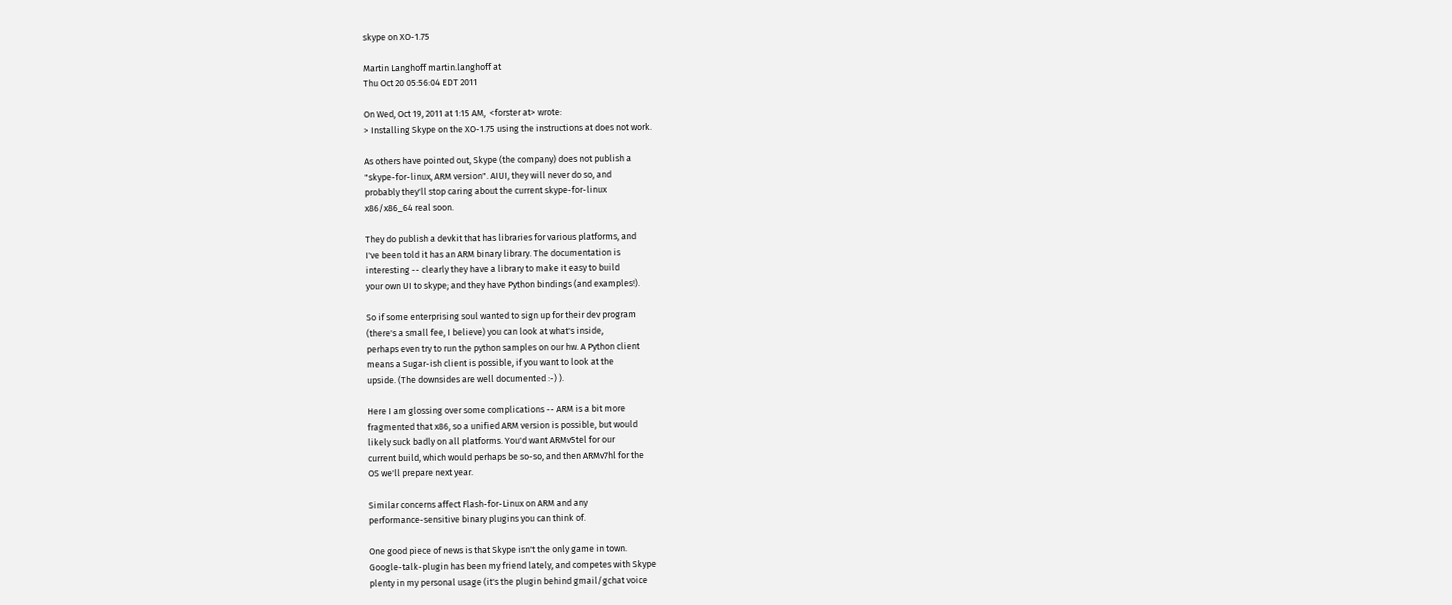skype on XO-1.75

Martin Langhoff martin.langhoff at
Thu Oct 20 05:56:04 EDT 2011

On Wed, Oct 19, 2011 at 1:15 AM,  <forster at> wrote:
> Installing Skype on the XO-1.75 using the instructions at does not work.

As others have pointed out, Skype (the company) does not publish a
"skype-for-linux, ARM version". AIUI, they will never do so, and
probably they'll stop caring about the current skype-for-linux
x86/x86_64 real soon.

They do publish a devkit that has libraries for various platforms, and
I've been told it has an ARM binary library. The documentation is
interesting -- clearly they have a library to make it easy to build
your own UI to skype; and they have Python bindings (and examples!).

So if some enterprising soul wanted to sign up for their dev program
(there's a small fee, I believe) you can look at what's inside,
perhaps even try to run the python samples on our hw. A Python client
means a Sugar-ish client is possible, if you want to look at the
upside. (The downsides are well documented :-) ).

Here I am glossing over some complications -- ARM is a bit more
fragmented that x86, so a unified ARM version is possible, but would
likely suck badly on all platforms. You'd want ARMv5tel for our
current build, which would perhaps be so-so, and then ARMv7hl for the
OS we'll prepare next year.

Similar concerns affect Flash-for-Linux on ARM and any
performance-sensitive binary plugins you can think of.

One good piece of news is that Skype isn't the only game in town.
Google-talk-plugin has been my friend lately, and competes with Skype
plenty in my personal usage (it's the plugin behind gmail/gchat voice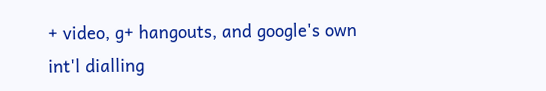+ video, g+ hangouts, and google's own int'l dialling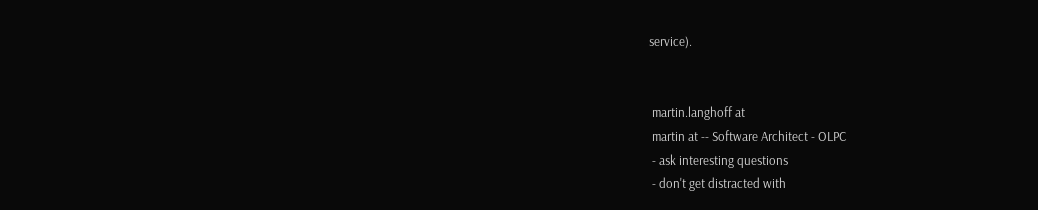service).


 martin.langhoff at
 martin at -- Software Architect - OLPC
 - ask interesting questions
 - don't get distracted with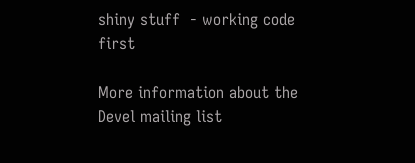shiny stuff  - working code first

More information about the Devel mailing list